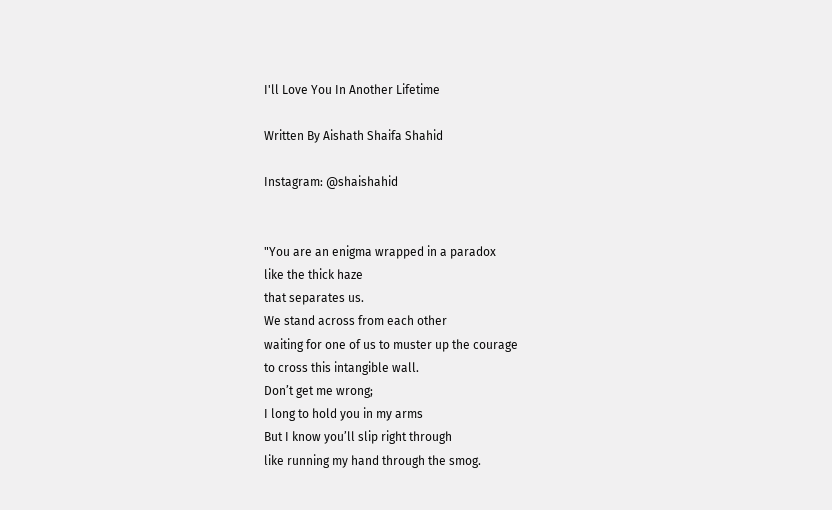I'll Love You In Another Lifetime

Written By Aishath Shaifa Shahid

Instagram: @shaishahid


"You are an enigma wrapped in a paradox
like the thick haze
that separates us.
We stand across from each other
waiting for one of us to muster up the courage
to cross this intangible wall.
Don’t get me wrong;
I long to hold you in my arms
But I know you’ll slip right through
like running my hand through the smog.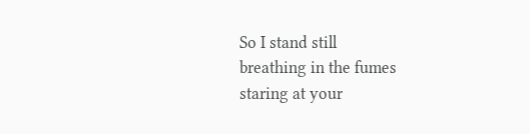So I stand still
breathing in the fumes
staring at your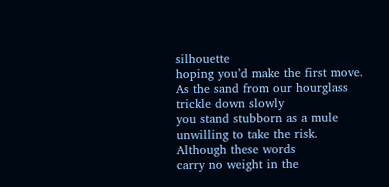silhouette
hoping you’d make the first move.
As the sand from our hourglass
trickle down slowly
you stand stubborn as a mule
unwilling to take the risk.
Although these words
carry no weight in the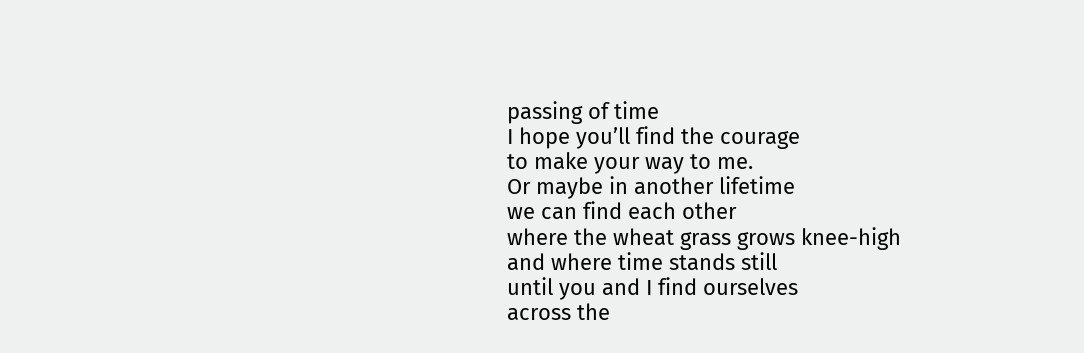passing of time
I hope you’ll find the courage
to make your way to me.
Or maybe in another lifetime
we can find each other
where the wheat grass grows knee-high
and where time stands still
until you and I find ourselves
across the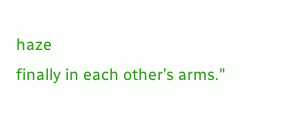haze
finally in each other’s arms."